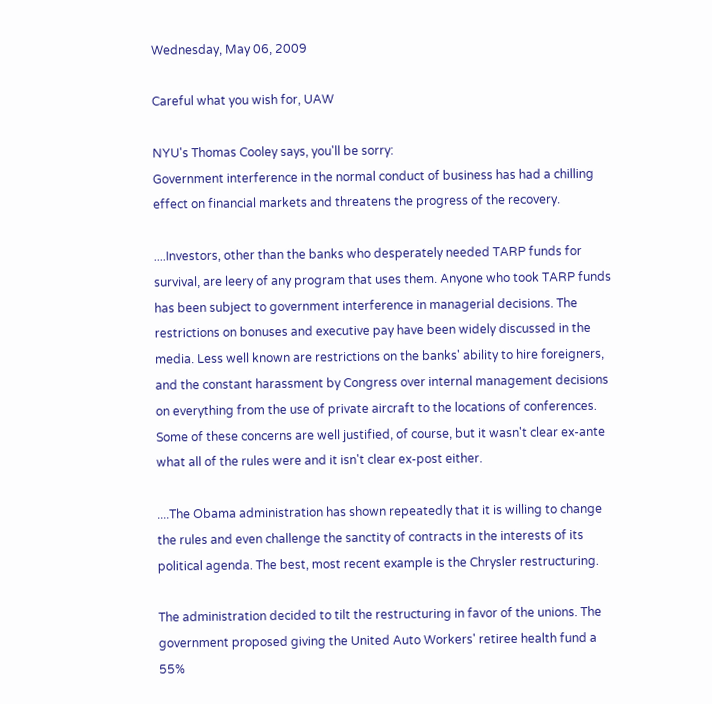Wednesday, May 06, 2009

Careful what you wish for, UAW

NYU's Thomas Cooley says, you'll be sorry:
Government interference in the normal conduct of business has had a chilling effect on financial markets and threatens the progress of the recovery.

....Investors, other than the banks who desperately needed TARP funds for survival, are leery of any program that uses them. Anyone who took TARP funds has been subject to government interference in managerial decisions. The restrictions on bonuses and executive pay have been widely discussed in the media. Less well known are restrictions on the banks' ability to hire foreigners, and the constant harassment by Congress over internal management decisions on everything from the use of private aircraft to the locations of conferences. Some of these concerns are well justified, of course, but it wasn't clear ex-ante what all of the rules were and it isn't clear ex-post either.

....The Obama administration has shown repeatedly that it is willing to change the rules and even challenge the sanctity of contracts in the interests of its political agenda. The best, most recent example is the Chrysler restructuring.

The administration decided to tilt the restructuring in favor of the unions. The government proposed giving the United Auto Workers' retiree health fund a 55%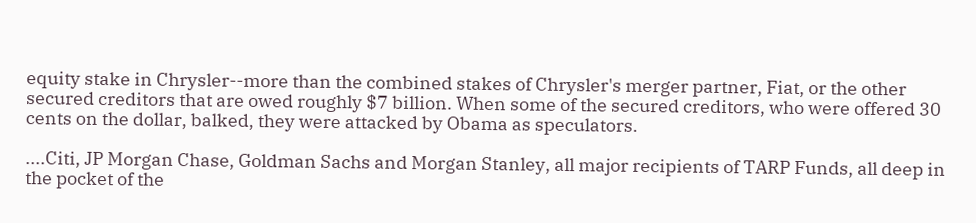equity stake in Chrysler--more than the combined stakes of Chrysler's merger partner, Fiat, or the other secured creditors that are owed roughly $7 billion. When some of the secured creditors, who were offered 30 cents on the dollar, balked, they were attacked by Obama as speculators.

....Citi, JP Morgan Chase, Goldman Sachs and Morgan Stanley, all major recipients of TARP Funds, all deep in the pocket of the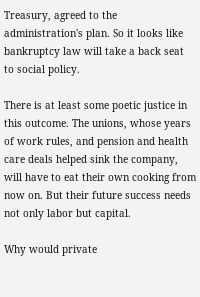Treasury, agreed to the administration's plan. So it looks like bankruptcy law will take a back seat to social policy.

There is at least some poetic justice in this outcome. The unions, whose years of work rules, and pension and health care deals helped sink the company, will have to eat their own cooking from now on. But their future success needs not only labor but capital.

Why would private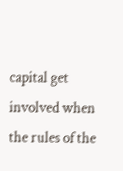capital get involved when the rules of the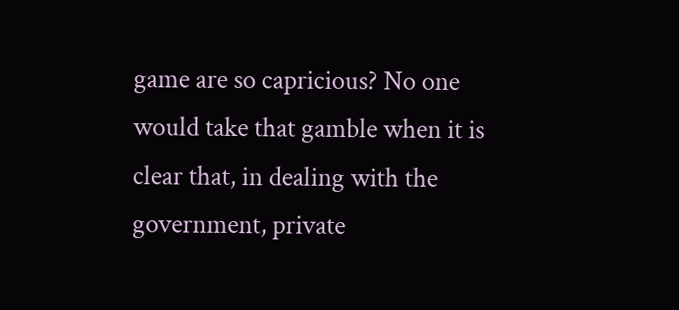game are so capricious? No one would take that gamble when it is clear that, in dealing with the government, private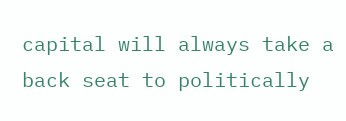capital will always take a back seat to politically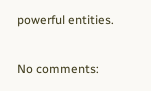powerful entities.

No comments: